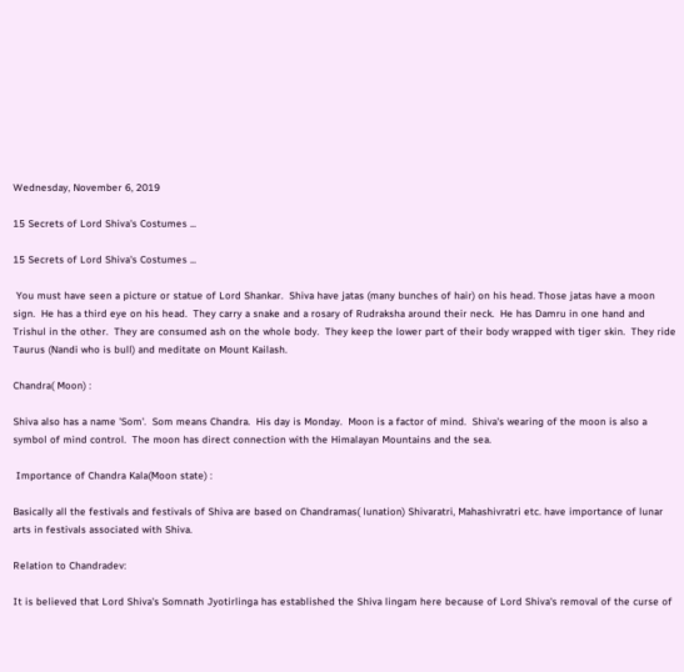Wednesday, November 6, 2019

15 Secrets of Lord Shiva's Costumes ...

15 Secrets of Lord Shiva's Costumes ...

 You must have seen a picture or statue of Lord Shankar.  Shiva have jatas (many bunches of hair) on his head. Those jatas have a moon sign.  He has a third eye on his head.  They carry a snake and a rosary of Rudraksha around their neck.  He has Damru in one hand and Trishul in the other.  They are consumed ash on the whole body.  They keep the lower part of their body wrapped with tiger skin.  They ride Taurus (Nandi who is bull) and meditate on Mount Kailash.

Chandra( Moon) :

Shiva also has a name 'Som'.  Som means Chandra.  His day is Monday.  Moon is a factor of mind.  Shiva's wearing of the moon is also a symbol of mind control.  The moon has direct connection with the Himalayan Mountains and the sea.

 Importance of Chandra Kala(Moon state) :

Basically all the festivals and festivals of Shiva are based on Chandramas( lunation) Shivaratri, Mahashivratri etc. have importance of lunar arts in festivals associated with Shiva.

Relation to Chandradev:

It is believed that Lord Shiva's Somnath Jyotirlinga has established the Shiva lingam here because of Lord Shiva's removal of the curse of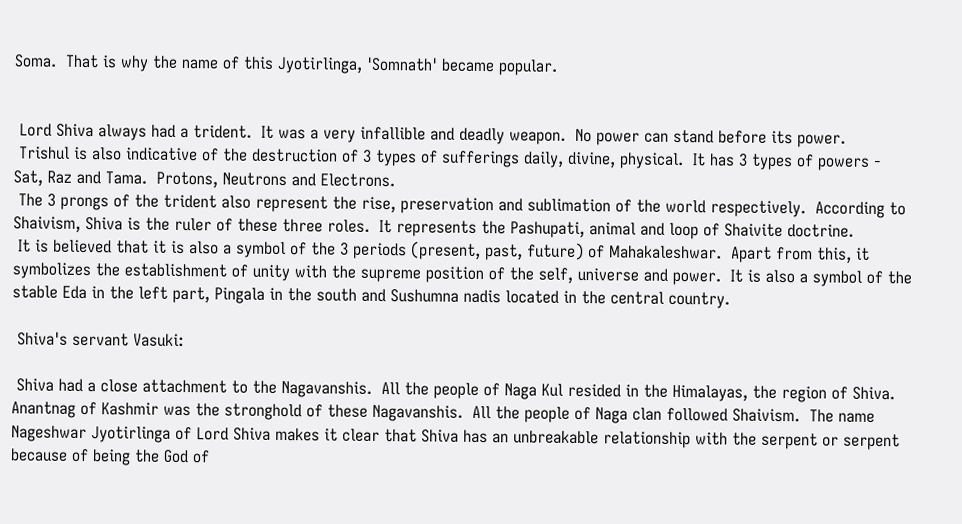Soma.  That is why the name of this Jyotirlinga, 'Somnath' became popular.


 Lord Shiva always had a trident.  It was a very infallible and deadly weapon.  No power can stand before its power.
 Trishul is also indicative of the destruction of 3 types of sufferings daily, divine, physical.  It has 3 types of powers - Sat, Raz and Tama.  Protons, Neutrons and Electrons.
 The 3 prongs of the trident also represent the rise, preservation and sublimation of the world respectively.  According to Shaivism, Shiva is the ruler of these three roles.  It represents the Pashupati, animal and loop of Shaivite doctrine.
 It is believed that it is also a symbol of the 3 periods (present, past, future) of Mahakaleshwar.  Apart from this, it symbolizes the establishment of unity with the supreme position of the self, universe and power.  It is also a symbol of the stable Eda in the left part, Pingala in the south and Sushumna nadis located in the central country.

 Shiva's servant Vasuki:

 Shiva had a close attachment to the Nagavanshis.  All the people of Naga Kul resided in the Himalayas, the region of Shiva.  Anantnag of Kashmir was the stronghold of these Nagavanshis.  All the people of Naga clan followed Shaivism.  The name Nageshwar Jyotirlinga of Lord Shiva makes it clear that Shiva has an unbreakable relationship with the serpent or serpent because of being the God of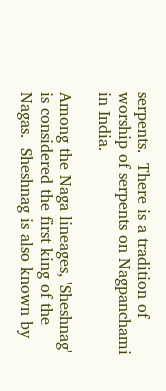serpents.  There is a tradition of worship of serpents on Nagpanchami in India.

Among the Naga lineages, 'Sheshnag' is considered the first king of the Nagas.  Sheshnag is also known by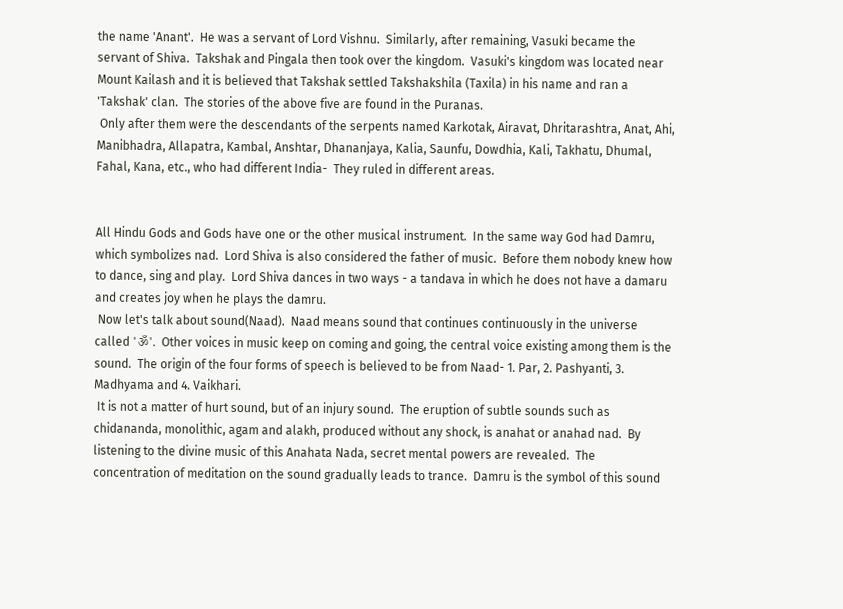the name 'Anant'.  He was a servant of Lord Vishnu.  Similarly, after remaining, Vasuki became the servant of Shiva.  Takshak and Pingala then took over the kingdom.  Vasuki's kingdom was located near Mount Kailash and it is believed that Takshak settled Takshakshila (Taxila) in his name and ran a 'Takshak' clan.  The stories of the above five are found in the Puranas.
 Only after them were the descendants of the serpents named Karkotak, Airavat, Dhritarashtra, Anat, Ahi, Manibhadra, Allapatra, Kambal, Anshtar, Dhananjaya, Kalia, Saunfu, Dowdhia, Kali, Takhatu, Dhumal, Fahal, Kana, etc., who had different India-  They ruled in different areas.


All Hindu Gods and Gods have one or the other musical instrument.  In the same way God had Damru, which symbolizes nad.  Lord Shiva is also considered the father of music.  Before them nobody knew how to dance, sing and play.  Lord Shiva dances in two ways - a tandava in which he does not have a damaru and creates joy when he plays the damru.
 Now let's talk about sound(Naad).  Naad means sound that continues continuously in the universe called 'ॐ'.  Other voices in music keep on coming and going, the central voice existing among them is the sound.  The origin of the four forms of speech is believed to be from Naad- 1. Par, 2. Pashyanti, 3. Madhyama and 4. Vaikhari.
 It is not a matter of hurt sound, but of an injury sound.  The eruption of subtle sounds such as chidananda, monolithic, agam and alakh, produced without any shock, is anahat or anahad nad.  By listening to the divine music of this Anahata Nada, secret mental powers are revealed.  The concentration of meditation on the sound gradually leads to trance.  Damru is the symbol of this sound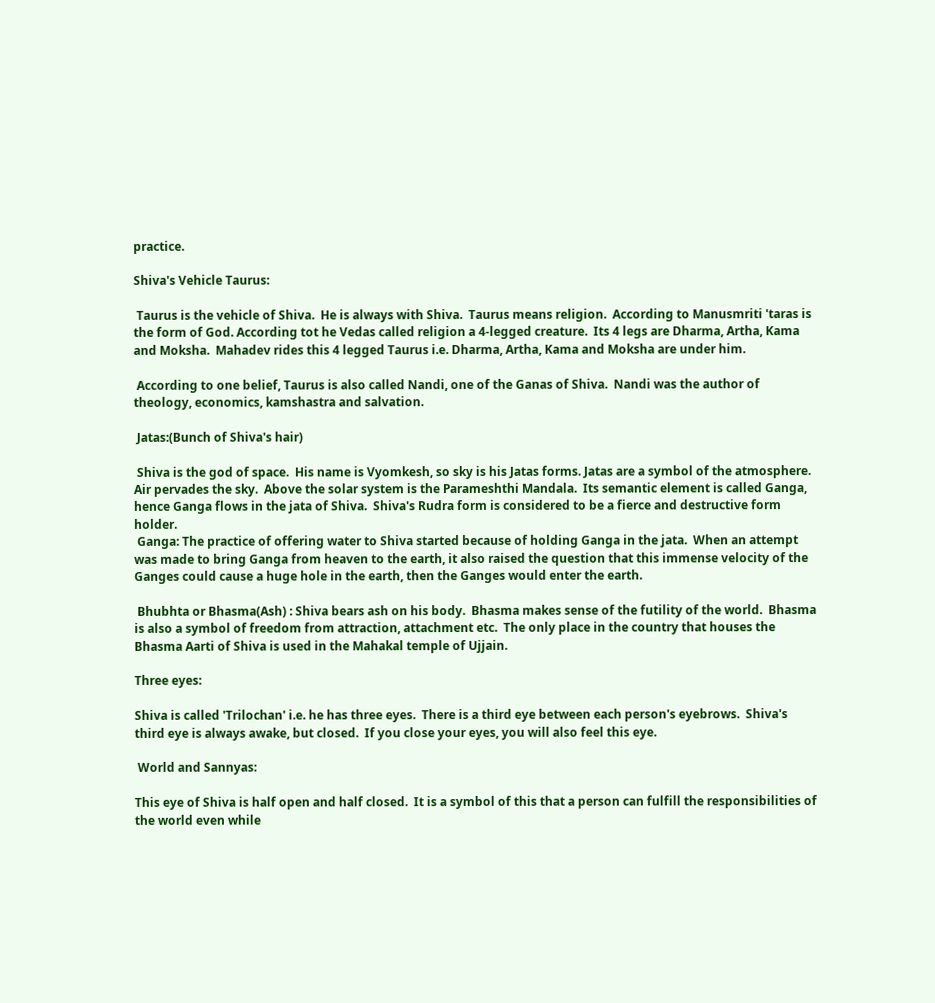practice.

Shiva's Vehicle Taurus:

 Taurus is the vehicle of Shiva.  He is always with Shiva.  Taurus means religion.  According to Manusmriti 'taras is the form of God. According tot he Vedas called religion a 4-legged creature.  Its 4 legs are Dharma, Artha, Kama and Moksha.  Mahadev rides this 4 legged Taurus i.e. Dharma, Artha, Kama and Moksha are under him.

 According to one belief, Taurus is also called Nandi, one of the Ganas of Shiva.  Nandi was the author of theology, economics, kamshastra and salvation.

 Jatas:(Bunch of Shiva's hair)

 Shiva is the god of space.  His name is Vyomkesh, so sky is his Jatas forms. Jatas are a symbol of the atmosphere.  Air pervades the sky.  Above the solar system is the Parameshthi Mandala.  Its semantic element is called Ganga, hence Ganga flows in the jata of Shiva.  Shiva's Rudra form is considered to be a fierce and destructive form holder.
 Ganga: The practice of offering water to Shiva started because of holding Ganga in the jata.  When an attempt was made to bring Ganga from heaven to the earth, it also raised the question that this immense velocity of the Ganges could cause a huge hole in the earth, then the Ganges would enter the earth.

 Bhubhta or Bhasma(Ash) : Shiva bears ash on his body.  Bhasma makes sense of the futility of the world.  Bhasma is also a symbol of freedom from attraction, attachment etc.  The only place in the country that houses the Bhasma Aarti of Shiva is used in the Mahakal temple of Ujjain.

Three eyes:

Shiva is called 'Trilochan' i.e. he has three eyes.  There is a third eye between each person's eyebrows.  Shiva's third eye is always awake, but closed.  If you close your eyes, you will also feel this eye.

 World and Sannyas:

This eye of Shiva is half open and half closed.  It is a symbol of this that a person can fulfill the responsibilities of the world even while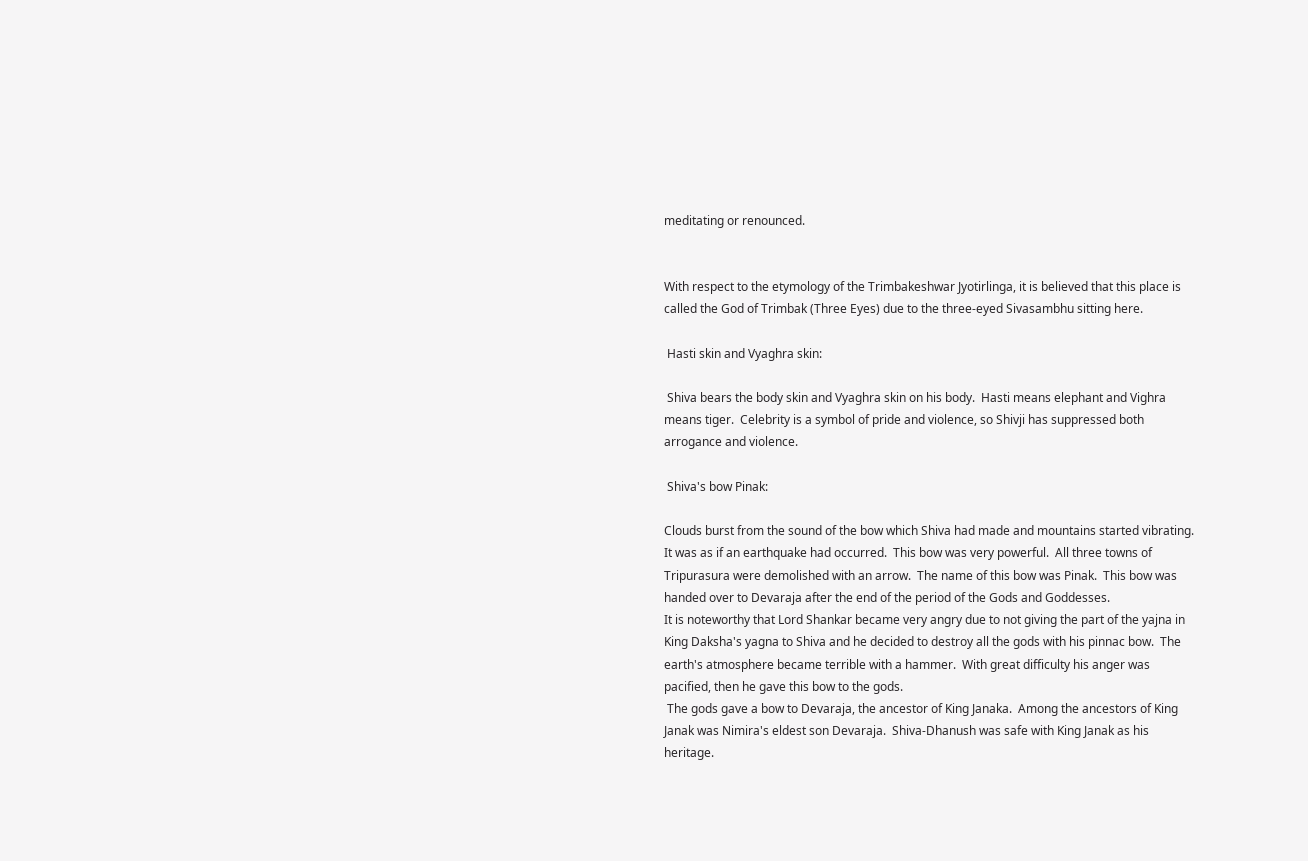meditating or renounced.


With respect to the etymology of the Trimbakeshwar Jyotirlinga, it is believed that this place is called the God of Trimbak (Three Eyes) due to the three-eyed Sivasambhu sitting here.

 Hasti skin and Vyaghra skin:

 Shiva bears the body skin and Vyaghra skin on his body.  Hasti means elephant and Vighra means tiger.  Celebrity is a symbol of pride and violence, so Shivji has suppressed both arrogance and violence.

 Shiva's bow Pinak:

Clouds burst from the sound of the bow which Shiva had made and mountains started vibrating.  It was as if an earthquake had occurred.  This bow was very powerful.  All three towns of Tripurasura were demolished with an arrow.  The name of this bow was Pinak.  This bow was handed over to Devaraja after the end of the period of the Gods and Goddesses.
It is noteworthy that Lord Shankar became very angry due to not giving the part of the yajna in King Daksha's yagna to Shiva and he decided to destroy all the gods with his pinnac bow.  The earth's atmosphere became terrible with a hammer.  With great difficulty his anger was pacified, then he gave this bow to the gods.
 The gods gave a bow to Devaraja, the ancestor of King Janaka.  Among the ancestors of King Janak was Nimira's eldest son Devaraja.  Shiva-Dhanush was safe with King Janak as his heritage.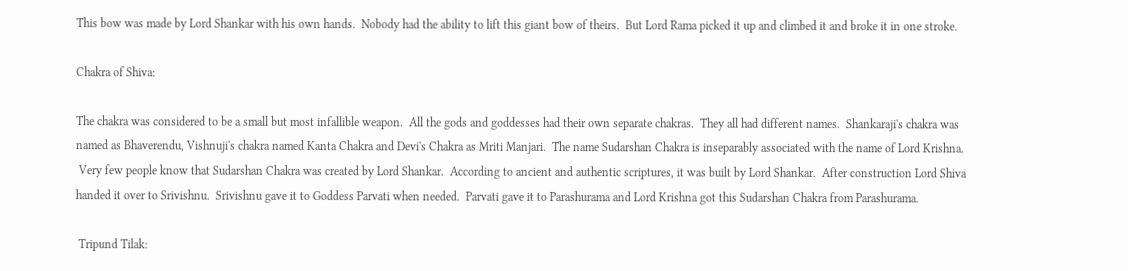This bow was made by Lord Shankar with his own hands.  Nobody had the ability to lift this giant bow of theirs.  But Lord Rama picked it up and climbed it and broke it in one stroke.

Chakra of Shiva:

The chakra was considered to be a small but most infallible weapon.  All the gods and goddesses had their own separate chakras.  They all had different names.  Shankaraji's chakra was named as Bhaverendu, Vishnuji's chakra named Kanta Chakra and Devi's Chakra as Mriti Manjari.  The name Sudarshan Chakra is inseparably associated with the name of Lord Krishna.
 Very few people know that Sudarshan Chakra was created by Lord Shankar.  According to ancient and authentic scriptures, it was built by Lord Shankar.  After construction Lord Shiva handed it over to Srivishnu.  Srivishnu gave it to Goddess Parvati when needed.  Parvati gave it to Parashurama and Lord Krishna got this Sudarshan Chakra from Parashurama.

 Tripund Tilak: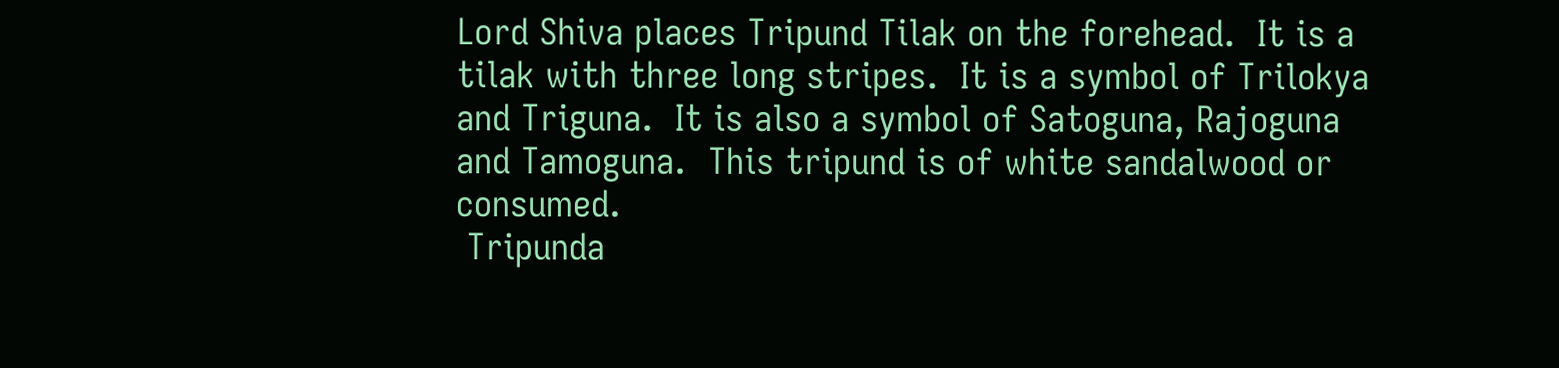Lord Shiva places Tripund Tilak on the forehead.  It is a tilak with three long stripes.  It is a symbol of Trilokya and Triguna.  It is also a symbol of Satoguna, Rajoguna and Tamoguna.  This tripund is of white sandalwood or consumed.
 Tripunda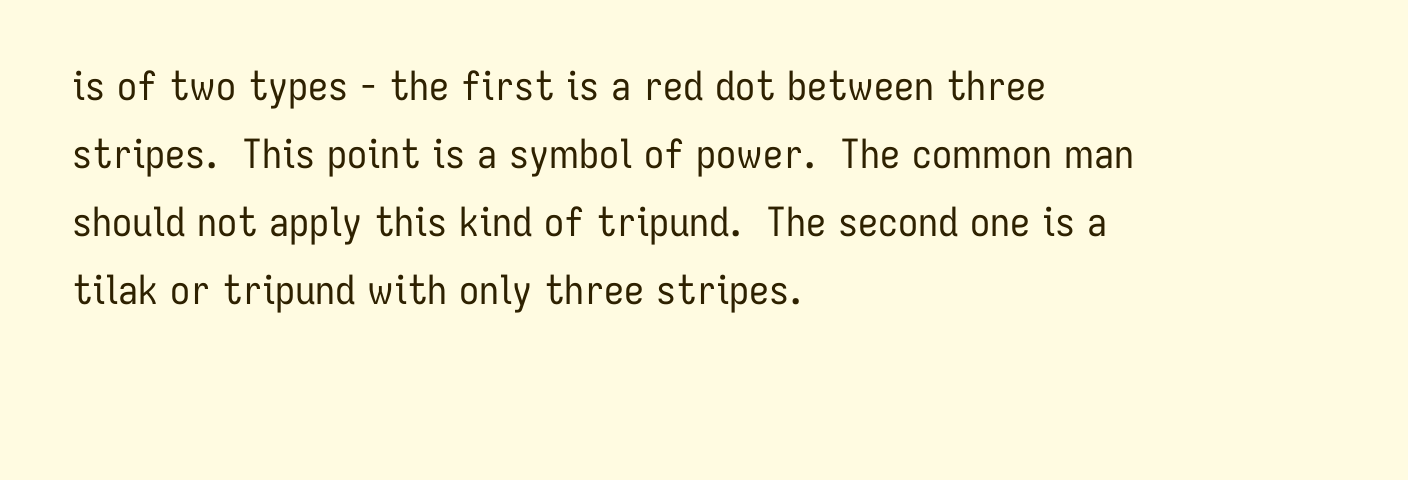is of two types - the first is a red dot between three stripes.  This point is a symbol of power.  The common man should not apply this kind of tripund.  The second one is a tilak or tripund with only three stripes.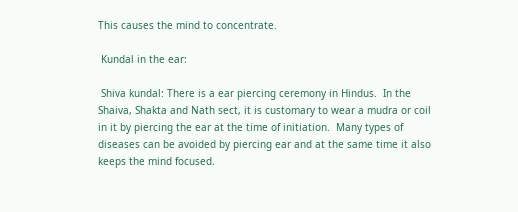This causes the mind to concentrate.

 Kundal in the ear:

 Shiva kundal: There is a ear piercing ceremony in Hindus.  In the Shaiva, Shakta and Nath sect, it is customary to wear a mudra or coil in it by piercing the ear at the time of initiation.  Many types of diseases can be avoided by piercing ear and at the same time it also keeps the mind focused.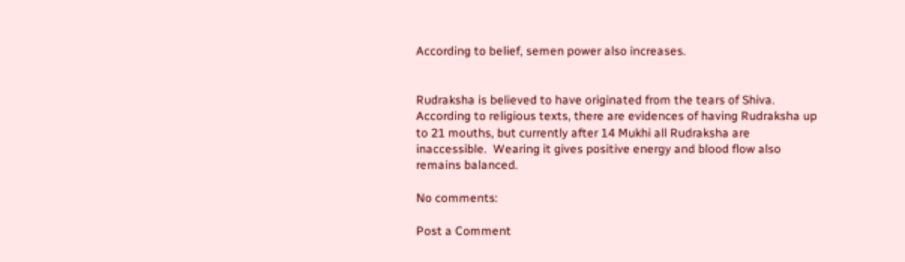According to belief, semen power also increases.


Rudraksha is believed to have originated from the tears of Shiva.  According to religious texts, there are evidences of having Rudraksha up to 21 mouths, but currently after 14 Mukhi all Rudraksha are inaccessible.  Wearing it gives positive energy and blood flow also remains balanced.

No comments:

Post a Comment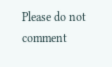Please do not comment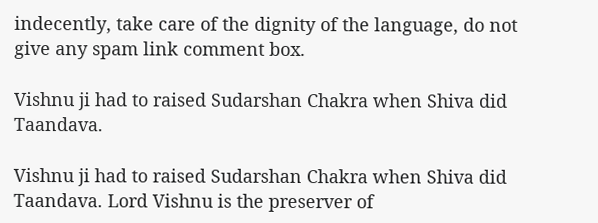indecently, take care of the dignity of the language, do not give any spam link comment box.

Vishnu ji had to raised Sudarshan Chakra when Shiva did Taandava.

Vishnu ji had to raised Sudarshan Chakra when Shiva did Taandava. Lord Vishnu is the preserver of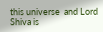this universe  and Lord Shiva is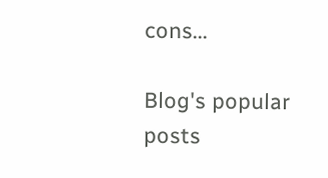cons...

Blog's popular posts